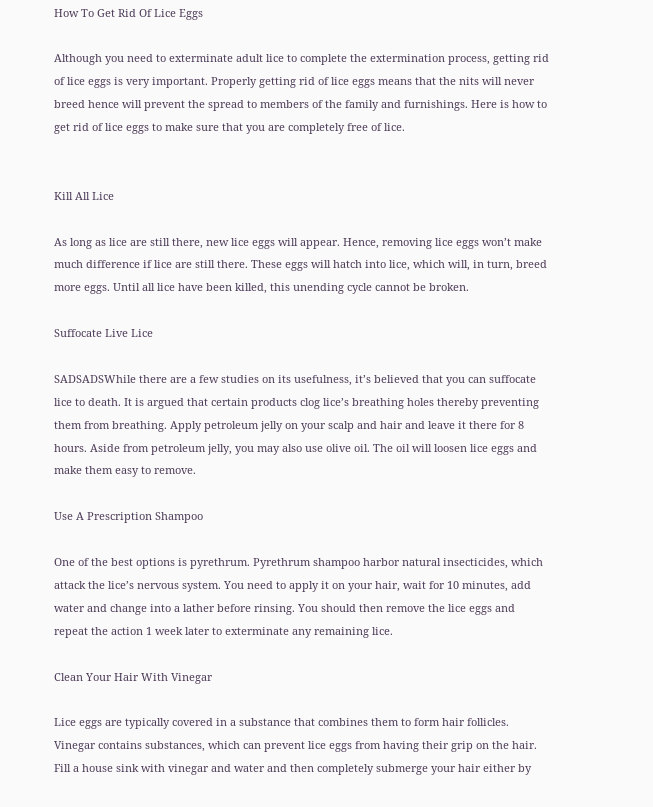How To Get Rid Of Lice Eggs

Although you need to exterminate adult lice to complete the extermination process, getting rid of lice eggs is very important. Properly getting rid of lice eggs means that the nits will never breed hence will prevent the spread to members of the family and furnishings. Here is how to get rid of lice eggs to make sure that you are completely free of lice.


Kill All Lice

As long as lice are still there, new lice eggs will appear. Hence, removing lice eggs won’t make much difference if lice are still there. These eggs will hatch into lice, which will, in turn, breed more eggs. Until all lice have been killed, this unending cycle cannot be broken.

Suffocate Live Lice

SADSADSWhile there are a few studies on its usefulness, it’s believed that you can suffocate lice to death. It is argued that certain products clog lice’s breathing holes thereby preventing them from breathing. Apply petroleum jelly on your scalp and hair and leave it there for 8 hours. Aside from petroleum jelly, you may also use olive oil. The oil will loosen lice eggs and make them easy to remove.

Use A Prescription Shampoo

One of the best options is pyrethrum. Pyrethrum shampoo harbor natural insecticides, which attack the lice’s nervous system. You need to apply it on your hair, wait for 10 minutes, add water and change into a lather before rinsing. You should then remove the lice eggs and repeat the action 1 week later to exterminate any remaining lice.

Clean Your Hair With Vinegar

Lice eggs are typically covered in a substance that combines them to form hair follicles. Vinegar contains substances, which can prevent lice eggs from having their grip on the hair. Fill a house sink with vinegar and water and then completely submerge your hair either by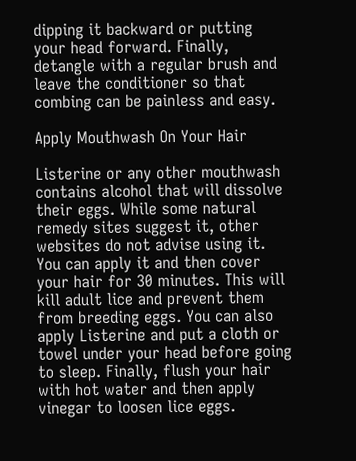dipping it backward or putting your head forward. Finally, detangle with a regular brush and leave the conditioner so that combing can be painless and easy.

Apply Mouthwash On Your Hair

Listerine or any other mouthwash contains alcohol that will dissolve their eggs. While some natural remedy sites suggest it, other websites do not advise using it. You can apply it and then cover your hair for 30 minutes. This will kill adult lice and prevent them from breeding eggs. You can also apply Listerine and put a cloth or towel under your head before going to sleep. Finally, flush your hair with hot water and then apply vinegar to loosen lice eggs.